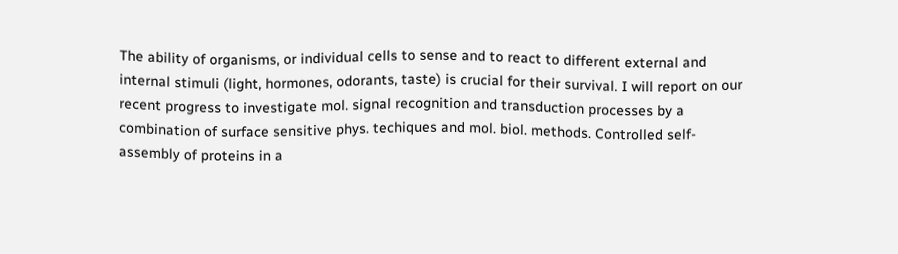The ability of organisms, or individual cells to sense and to react to different external and internal stimuli (light, hormones, odorants, taste) is crucial for their survival. I will report on our recent progress to investigate mol. signal recognition and transduction processes by a combination of surface sensitive phys. techiques and mol. biol. methods. Controlled self-assembly of proteins in a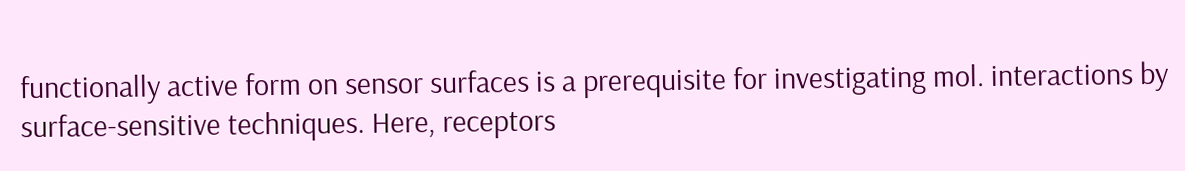functionally active form on sensor surfaces is a prerequisite for investigating mol. interactions by surface-sensitive techniques. Here, receptors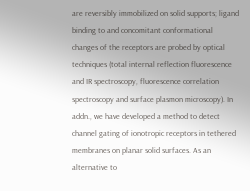are reversibly immobilized on solid supports; ligand binding to and concomitant conformational changes of the receptors are probed by optical techniques (total internal reflection fluorescence and IR spectroscopy, fluorescence correlation spectroscopy and surface plasmon microscopy). In addn., we have developed a method to detect channel gating of ionotropic receptors in tethered membranes on planar solid surfaces. As an alternative to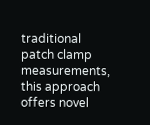traditional patch clamp measurements, this approach offers novel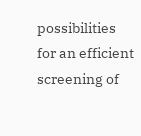possibilities for an efficient screening of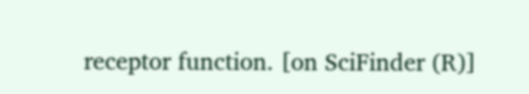receptor function. [on SciFinder (R)]